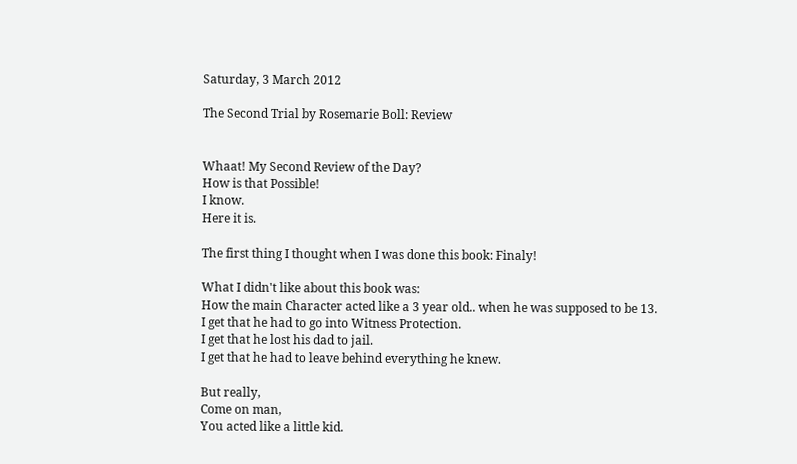Saturday, 3 March 2012

The Second Trial by Rosemarie Boll: Review


Whaat! My Second Review of the Day?
How is that Possible!
I know.
Here it is.

The first thing I thought when I was done this book: Finaly!

What I didn't like about this book was:
How the main Character acted like a 3 year old.. when he was supposed to be 13.
I get that he had to go into Witness Protection.
I get that he lost his dad to jail.
I get that he had to leave behind everything he knew.

But really,
Come on man,
You acted like a little kid.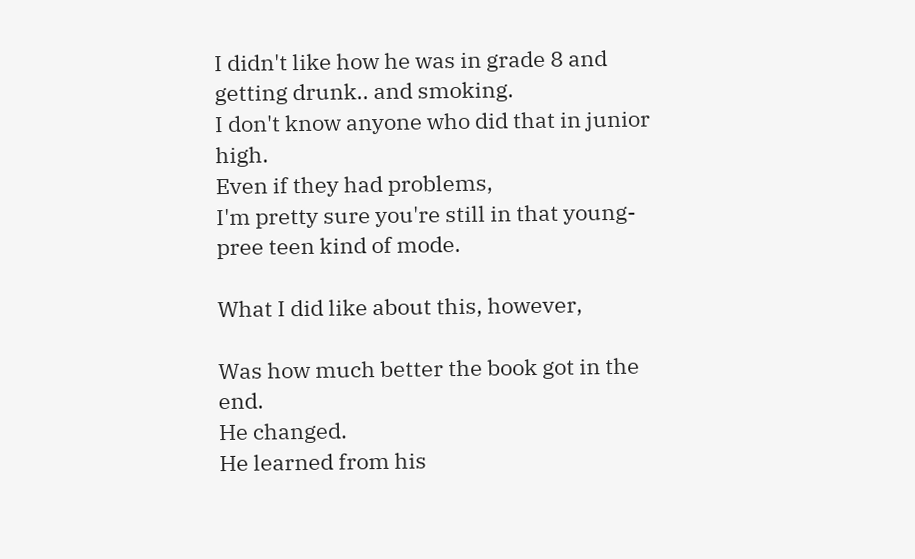I didn't like how he was in grade 8 and getting drunk.. and smoking.
I don't know anyone who did that in junior high.
Even if they had problems,
I'm pretty sure you're still in that young-pree teen kind of mode.

What I did like about this, however,

Was how much better the book got in the end.
He changed.
He learned from his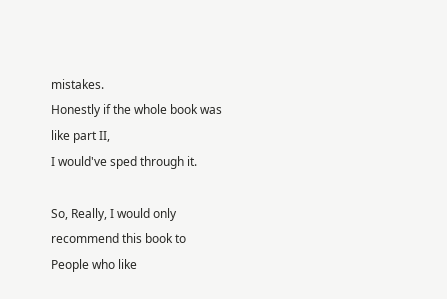mistakes.
Honestly if the whole book was like part II,
I would've sped through it.

So, Really, I would only recommend this book to
People who like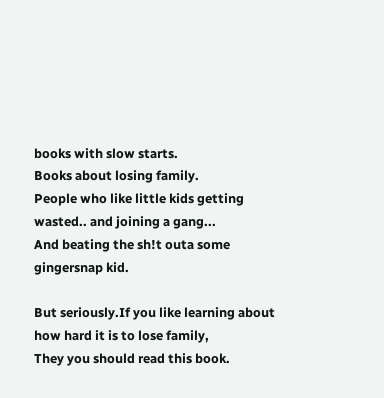books with slow starts.
Books about losing family.
People who like little kids getting wasted.. and joining a gang...
And beating the sh!t outa some gingersnap kid.

But seriously.If you like learning about how hard it is to lose family,
They you should read this book.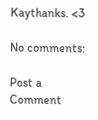Kaythanks. <3

No comments:

Post a Comment